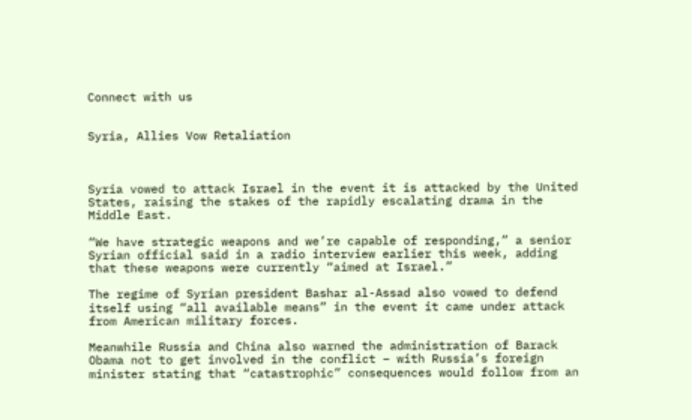Connect with us


Syria, Allies Vow Retaliation



Syria vowed to attack Israel in the event it is attacked by the United States, raising the stakes of the rapidly escalating drama in the Middle East.

“We have strategic weapons and we’re capable of responding,” a senior Syrian official said in a radio interview earlier this week, adding that these weapons were currently “aimed at Israel.”

The regime of Syrian president Bashar al-Assad also vowed to defend itself using “all available means” in the event it came under attack from American military forces.

Meanwhile Russia and China also warned the administration of Barack Obama not to get involved in the conflict – with Russia’s foreign minister stating that “catastrophic” consequences would follow from an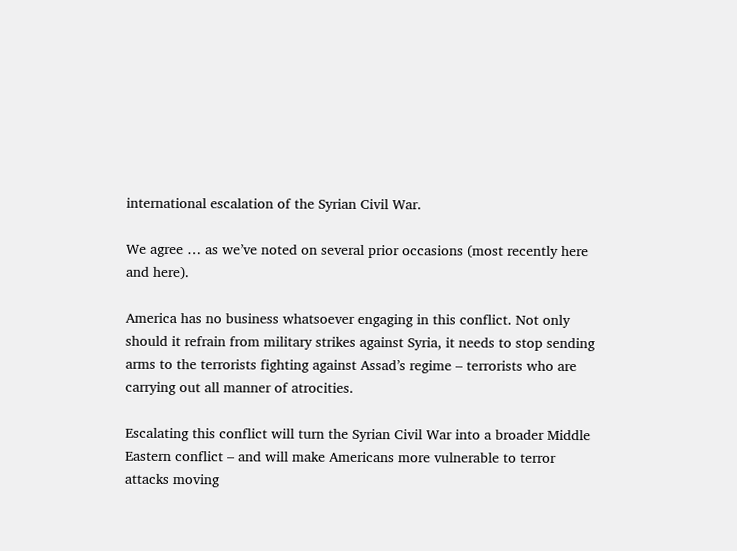international escalation of the Syrian Civil War.

We agree … as we’ve noted on several prior occasions (most recently here and here).

America has no business whatsoever engaging in this conflict. Not only should it refrain from military strikes against Syria, it needs to stop sending arms to the terrorists fighting against Assad’s regime – terrorists who are carrying out all manner of atrocities.

Escalating this conflict will turn the Syrian Civil War into a broader Middle Eastern conflict – and will make Americans more vulnerable to terror attacks moving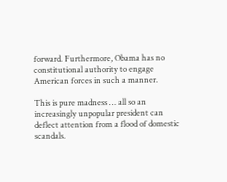forward. Furthermore, Obama has no constitutional authority to engage American forces in such a manner.

This is pure madness … all so an increasingly unpopular president can deflect attention from a flood of domestic scandals.